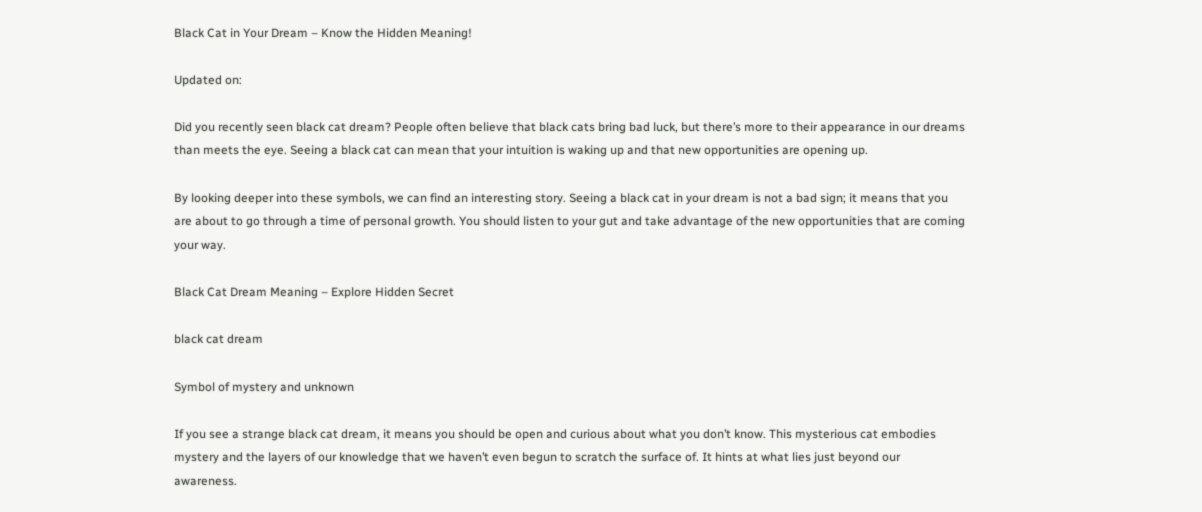Black Cat in Your Dream – Know the Hidden Meaning!

Updated on:

Did you recently seen black cat dream? People often believe that black cats bring bad luck, but there’s more to their appearance in our dreams than meets the eye. Seeing a black cat can mean that your intuition is waking up and that new opportunities are opening up.

By looking deeper into these symbols, we can find an interesting story. Seeing a black cat in your dream is not a bad sign; it means that you are about to go through a time of personal growth. You should listen to your gut and take advantage of the new opportunities that are coming your way.

Black Cat Dream Meaning – Explore Hidden Secret

black cat dream

Symbol of mystery and unknown

If you see a strange black cat dream, it means you should be open and curious about what you don’t know. This mysterious cat embodies mystery and the layers of our knowledge that we haven’t even begun to scratch the surface of. It hints at what lies just beyond our awareness.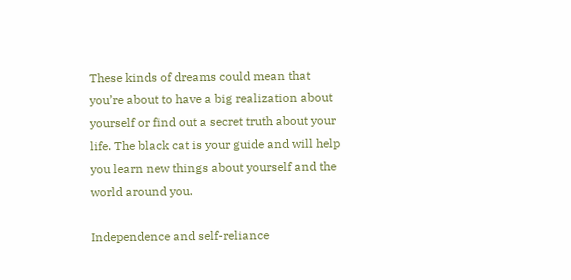These kinds of dreams could mean that you’re about to have a big realization about yourself or find out a secret truth about your life. The black cat is your guide and will help you learn new things about yourself and the world around you.

Independence and self-reliance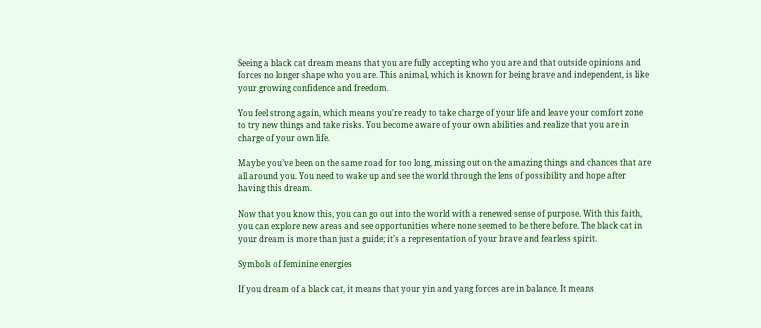Seeing a black cat dream means that you are fully accepting who you are and that outside opinions and forces no longer shape who you are. This animal, which is known for being brave and independent, is like your growing confidence and freedom.

You feel strong again, which means you’re ready to take charge of your life and leave your comfort zone to try new things and take risks. You become aware of your own abilities and realize that you are in charge of your own life.

Maybe you’ve been on the same road for too long, missing out on the amazing things and chances that are all around you. You need to wake up and see the world through the lens of possibility and hope after having this dream.

Now that you know this, you can go out into the world with a renewed sense of purpose. With this faith, you can explore new areas and see opportunities where none seemed to be there before. The black cat in your dream is more than just a guide; it’s a representation of your brave and fearless spirit.

Symbols of feminine energies

If you dream of a black cat, it means that your yin and yang forces are in balance. It means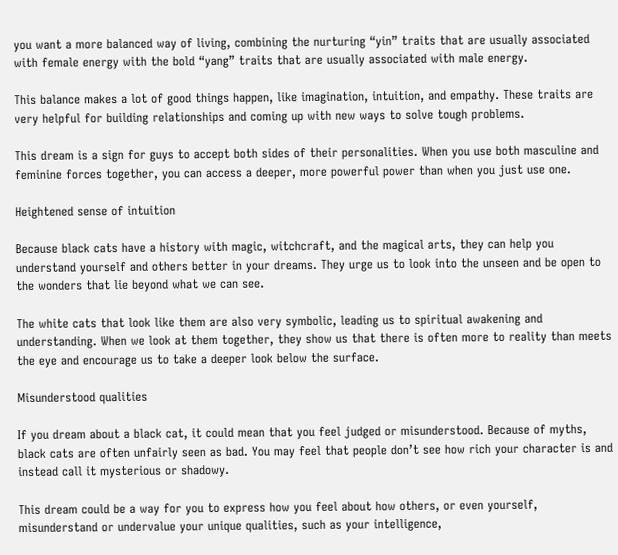you want a more balanced way of living, combining the nurturing “yin” traits that are usually associated with female energy with the bold “yang” traits that are usually associated with male energy.

This balance makes a lot of good things happen, like imagination, intuition, and empathy. These traits are very helpful for building relationships and coming up with new ways to solve tough problems.

This dream is a sign for guys to accept both sides of their personalities. When you use both masculine and feminine forces together, you can access a deeper, more powerful power than when you just use one.

Heightened sense of intuition

Because black cats have a history with magic, witchcraft, and the magical arts, they can help you understand yourself and others better in your dreams. They urge us to look into the unseen and be open to the wonders that lie beyond what we can see.

The white cats that look like them are also very symbolic, leading us to spiritual awakening and understanding. When we look at them together, they show us that there is often more to reality than meets the eye and encourage us to take a deeper look below the surface.

Misunderstood qualities

If you dream about a black cat, it could mean that you feel judged or misunderstood. Because of myths, black cats are often unfairly seen as bad. You may feel that people don’t see how rich your character is and instead call it mysterious or shadowy.

This dream could be a way for you to express how you feel about how others, or even yourself, misunderstand or undervalue your unique qualities, such as your intelligence,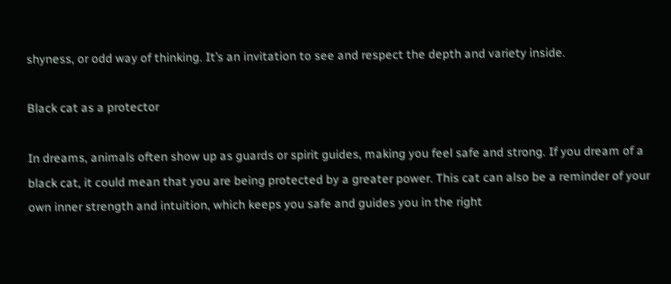shyness, or odd way of thinking. It’s an invitation to see and respect the depth and variety inside.

Black cat as a protector

In dreams, animals often show up as guards or spirit guides, making you feel safe and strong. If you dream of a black cat, it could mean that you are being protected by a greater power. This cat can also be a reminder of your own inner strength and intuition, which keeps you safe and guides you in the right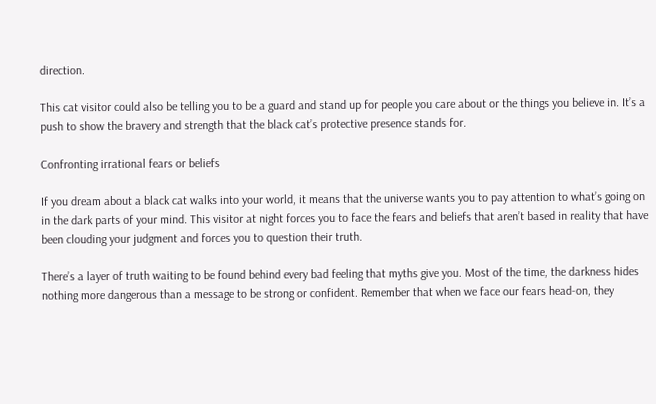direction.

This cat visitor could also be telling you to be a guard and stand up for people you care about or the things you believe in. It’s a push to show the bravery and strength that the black cat’s protective presence stands for.

Confronting irrational fears or beliefs

If you dream about a black cat walks into your world, it means that the universe wants you to pay attention to what’s going on in the dark parts of your mind. This visitor at night forces you to face the fears and beliefs that aren’t based in reality that have been clouding your judgment and forces you to question their truth.

There’s a layer of truth waiting to be found behind every bad feeling that myths give you. Most of the time, the darkness hides nothing more dangerous than a message to be strong or confident. Remember that when we face our fears head-on, they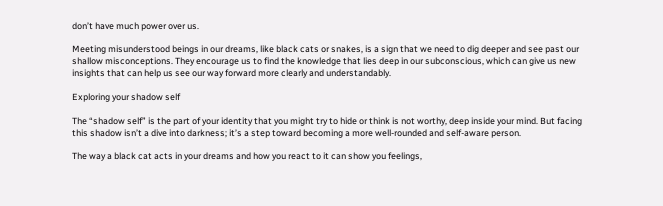don’t have much power over us.

Meeting misunderstood beings in our dreams, like black cats or snakes, is a sign that we need to dig deeper and see past our shallow misconceptions. They encourage us to find the knowledge that lies deep in our subconscious, which can give us new insights that can help us see our way forward more clearly and understandably.

Exploring your shadow self

The “shadow self” is the part of your identity that you might try to hide or think is not worthy, deep inside your mind. But facing this shadow isn’t a dive into darkness; it’s a step toward becoming a more well-rounded and self-aware person.

The way a black cat acts in your dreams and how you react to it can show you feelings,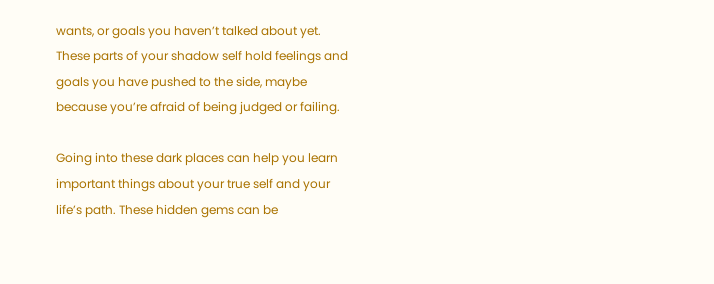wants, or goals you haven’t talked about yet. These parts of your shadow self hold feelings and goals you have pushed to the side, maybe because you’re afraid of being judged or failing.

Going into these dark places can help you learn important things about your true self and your life’s path. These hidden gems can be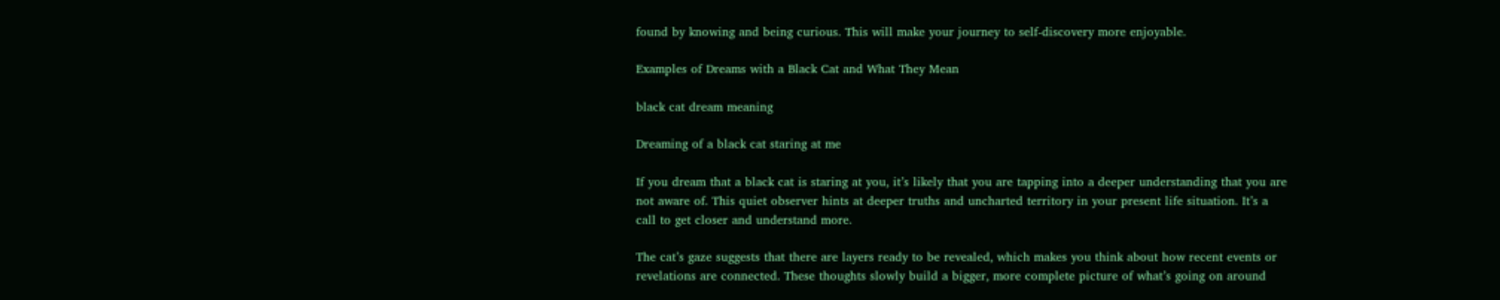found by knowing and being curious. This will make your journey to self-discovery more enjoyable.

Examples of Dreams with a Black Cat and What They Mean

black cat dream meaning

Dreaming of a black cat staring at me

If you dream that a black cat is staring at you, it’s likely that you are tapping into a deeper understanding that you are not aware of. This quiet observer hints at deeper truths and uncharted territory in your present life situation. It’s a call to get closer and understand more.

The cat’s gaze suggests that there are layers ready to be revealed, which makes you think about how recent events or revelations are connected. These thoughts slowly build a bigger, more complete picture of what’s going on around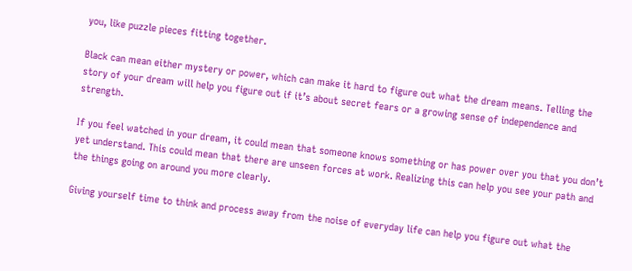you, like puzzle pieces fitting together.

Black can mean either mystery or power, which can make it hard to figure out what the dream means. Telling the story of your dream will help you figure out if it’s about secret fears or a growing sense of independence and strength.

If you feel watched in your dream, it could mean that someone knows something or has power over you that you don’t yet understand. This could mean that there are unseen forces at work. Realizing this can help you see your path and the things going on around you more clearly.

Giving yourself time to think and process away from the noise of everyday life can help you figure out what the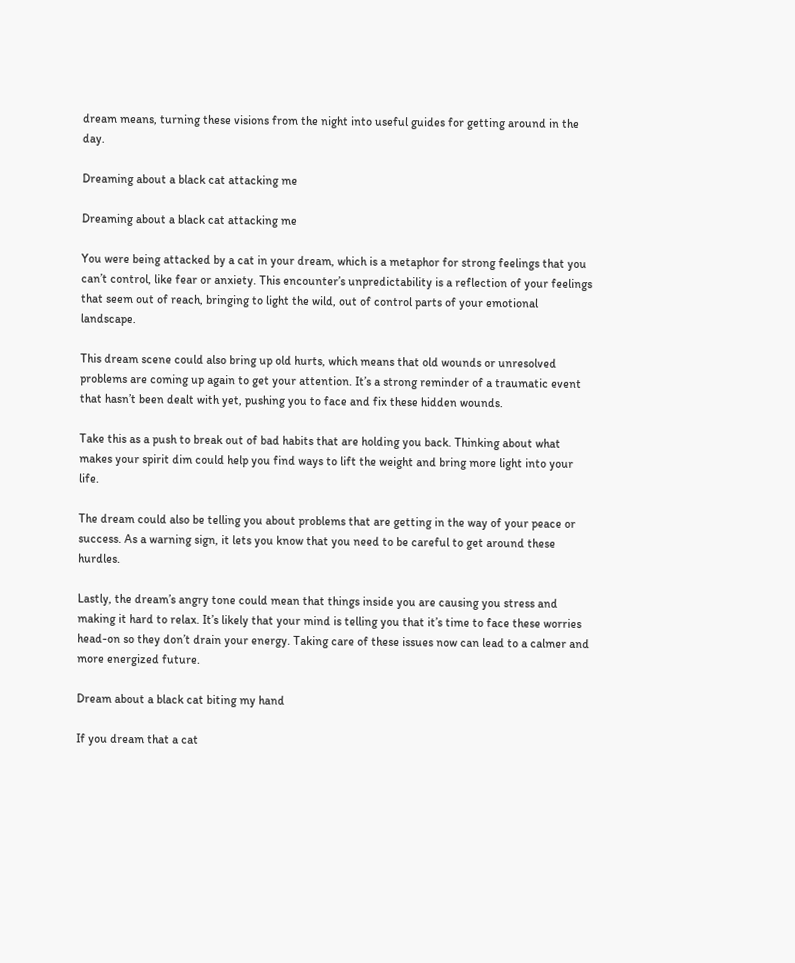dream means, turning these visions from the night into useful guides for getting around in the day.

Dreaming about a black cat attacking me

Dreaming about a black cat attacking me

You were being attacked by a cat in your dream, which is a metaphor for strong feelings that you can’t control, like fear or anxiety. This encounter’s unpredictability is a reflection of your feelings that seem out of reach, bringing to light the wild, out of control parts of your emotional landscape.

This dream scene could also bring up old hurts, which means that old wounds or unresolved problems are coming up again to get your attention. It’s a strong reminder of a traumatic event that hasn’t been dealt with yet, pushing you to face and fix these hidden wounds.

Take this as a push to break out of bad habits that are holding you back. Thinking about what makes your spirit dim could help you find ways to lift the weight and bring more light into your life.

The dream could also be telling you about problems that are getting in the way of your peace or success. As a warning sign, it lets you know that you need to be careful to get around these hurdles.

Lastly, the dream’s angry tone could mean that things inside you are causing you stress and making it hard to relax. It’s likely that your mind is telling you that it’s time to face these worries head-on so they don’t drain your energy. Taking care of these issues now can lead to a calmer and more energized future.

Dream about a black cat biting my hand

If you dream that a cat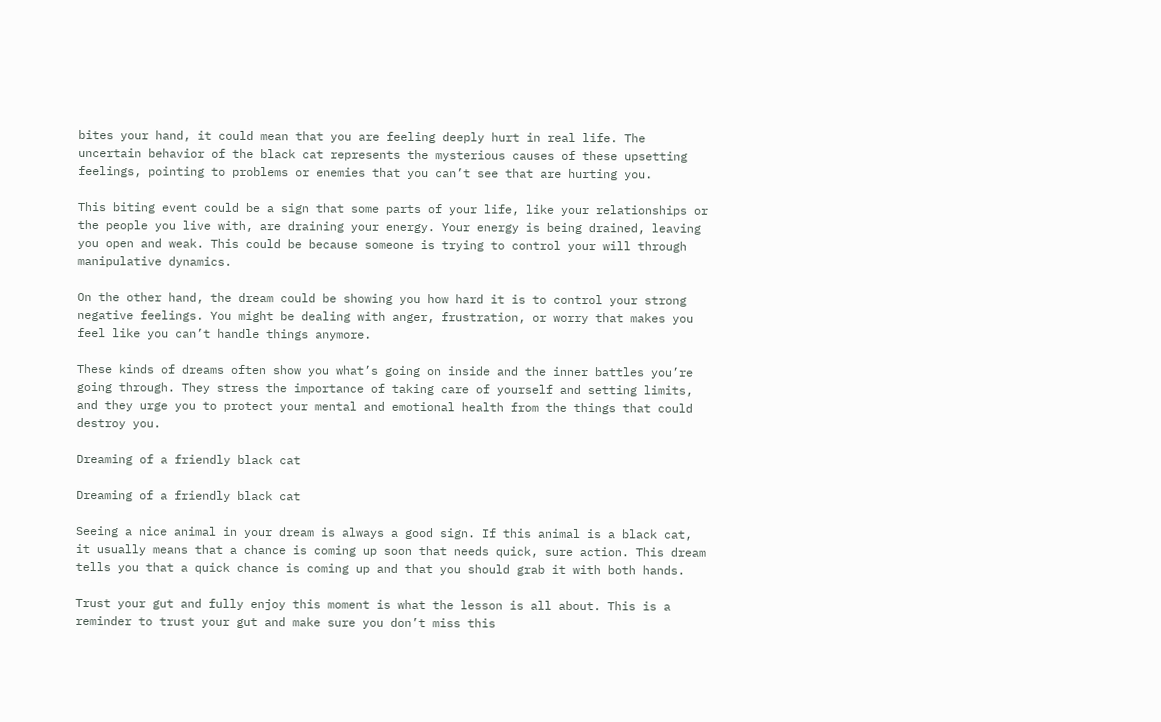bites your hand, it could mean that you are feeling deeply hurt in real life. The uncertain behavior of the black cat represents the mysterious causes of these upsetting feelings, pointing to problems or enemies that you can’t see that are hurting you.

This biting event could be a sign that some parts of your life, like your relationships or the people you live with, are draining your energy. Your energy is being drained, leaving you open and weak. This could be because someone is trying to control your will through manipulative dynamics.

On the other hand, the dream could be showing you how hard it is to control your strong negative feelings. You might be dealing with anger, frustration, or worry that makes you feel like you can’t handle things anymore.

These kinds of dreams often show you what’s going on inside and the inner battles you’re going through. They stress the importance of taking care of yourself and setting limits, and they urge you to protect your mental and emotional health from the things that could destroy you.

Dreaming of a friendly black cat

Dreaming of a friendly black cat

Seeing a nice animal in your dream is always a good sign. If this animal is a black cat, it usually means that a chance is coming up soon that needs quick, sure action. This dream tells you that a quick chance is coming up and that you should grab it with both hands.

Trust your gut and fully enjoy this moment is what the lesson is all about. This is a reminder to trust your gut and make sure you don’t miss this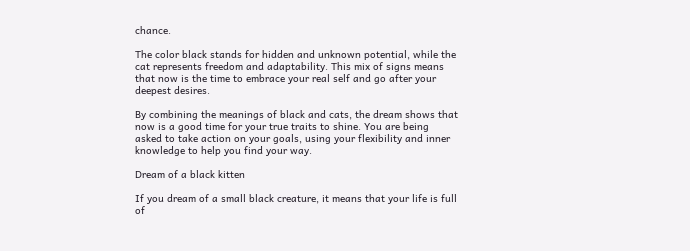chance.

The color black stands for hidden and unknown potential, while the cat represents freedom and adaptability. This mix of signs means that now is the time to embrace your real self and go after your deepest desires.

By combining the meanings of black and cats, the dream shows that now is a good time for your true traits to shine. You are being asked to take action on your goals, using your flexibility and inner knowledge to help you find your way.

Dream of a black kitten

If you dream of a small black creature, it means that your life is full of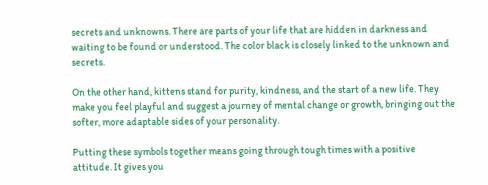secrets and unknowns. There are parts of your life that are hidden in darkness and waiting to be found or understood. The color black is closely linked to the unknown and secrets.

On the other hand, kittens stand for purity, kindness, and the start of a new life. They make you feel playful and suggest a journey of mental change or growth, bringing out the softer, more adaptable sides of your personality.

Putting these symbols together means going through tough times with a positive attitude. It gives you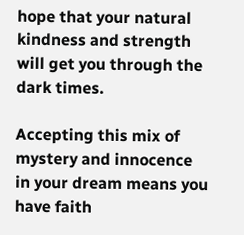hope that your natural kindness and strength will get you through the dark times.

Accepting this mix of mystery and innocence in your dream means you have faith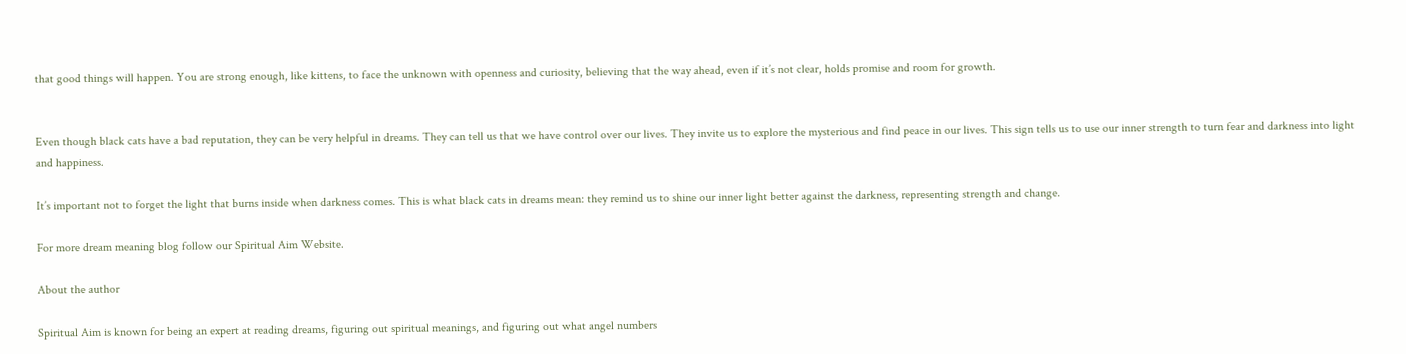that good things will happen. You are strong enough, like kittens, to face the unknown with openness and curiosity, believing that the way ahead, even if it’s not clear, holds promise and room for growth.


Even though black cats have a bad reputation, they can be very helpful in dreams. They can tell us that we have control over our lives. They invite us to explore the mysterious and find peace in our lives. This sign tells us to use our inner strength to turn fear and darkness into light and happiness.

It’s important not to forget the light that burns inside when darkness comes. This is what black cats in dreams mean: they remind us to shine our inner light better against the darkness, representing strength and change.

For more dream meaning blog follow our Spiritual Aim Website.

About the author

Spiritual Aim is known for being an expert at reading dreams, figuring out spiritual meanings, and figuring out what angel numbers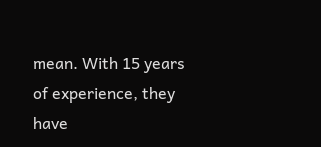mean. With 15 years of experience, they have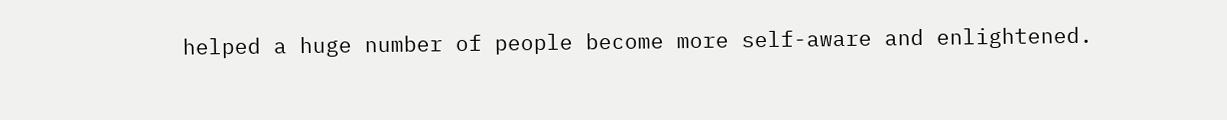helped a huge number of people become more self-aware and enlightened.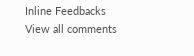Inline Feedbacks
View all comments